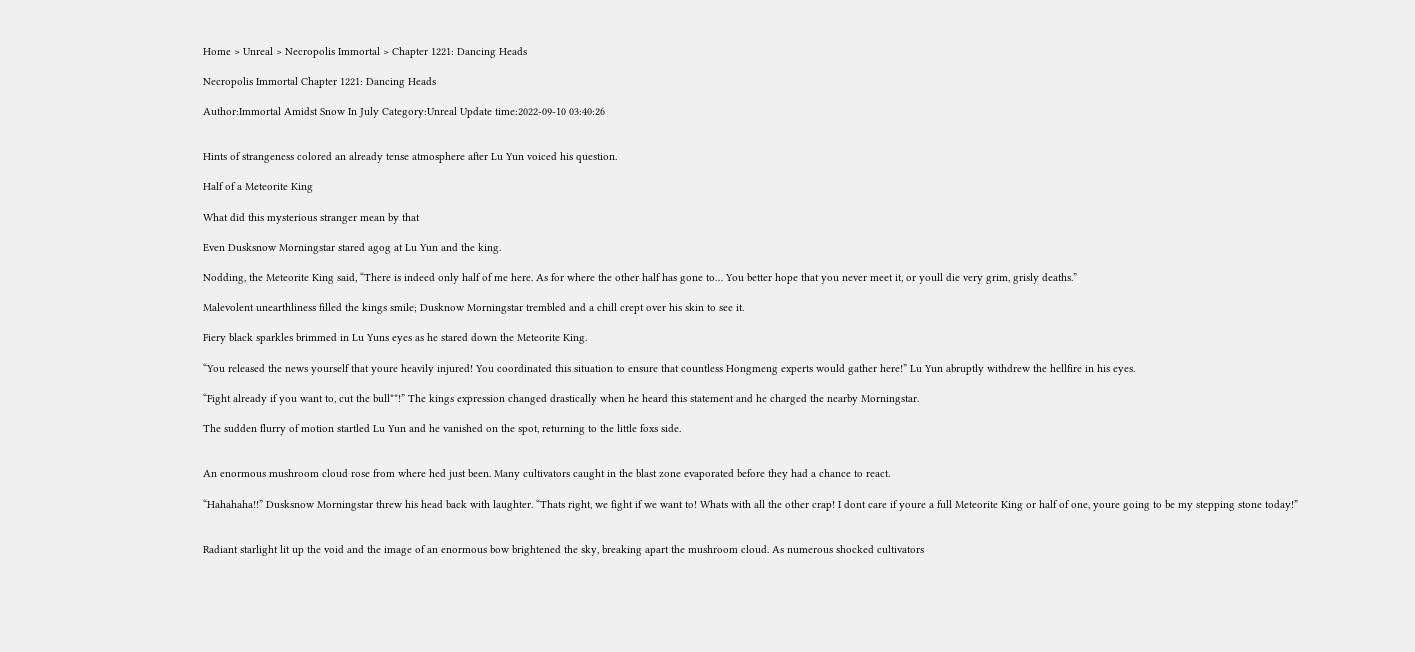Home > Unreal > Necropolis Immortal > Chapter 1221: Dancing Heads

Necropolis Immortal Chapter 1221: Dancing Heads

Author:Immortal Amidst Snow In July Category:Unreal Update time:2022-09-10 03:40:26


Hints of strangeness colored an already tense atmosphere after Lu Yun voiced his question.

Half of a Meteorite King

What did this mysterious stranger mean by that

Even Dusksnow Morningstar stared agog at Lu Yun and the king.

Nodding, the Meteorite King said, “There is indeed only half of me here. As for where the other half has gone to… You better hope that you never meet it, or youll die very grim, grisly deaths.”

Malevolent unearthliness filled the kings smile; Dusknow Morningstar trembled and a chill crept over his skin to see it.

Fiery black sparkles brimmed in Lu Yuns eyes as he stared down the Meteorite King.

“You released the news yourself that youre heavily injured! You coordinated this situation to ensure that countless Hongmeng experts would gather here!” Lu Yun abruptly withdrew the hellfire in his eyes.

“Fight already if you want to, cut the bull**!” The kings expression changed drastically when he heard this statement and he charged the nearby Morningstar.

The sudden flurry of motion startled Lu Yun and he vanished on the spot, returning to the little foxs side.


An enormous mushroom cloud rose from where hed just been. Many cultivators caught in the blast zone evaporated before they had a chance to react.

“Hahahaha!!” Dusksnow Morningstar threw his head back with laughter. “Thats right, we fight if we want to! Whats with all the other crap! I dont care if youre a full Meteorite King or half of one, youre going to be my stepping stone today!”


Radiant starlight lit up the void and the image of an enormous bow brightened the sky, breaking apart the mushroom cloud. As numerous shocked cultivators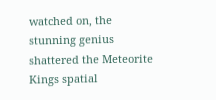watched on, the stunning genius shattered the Meteorite Kings spatial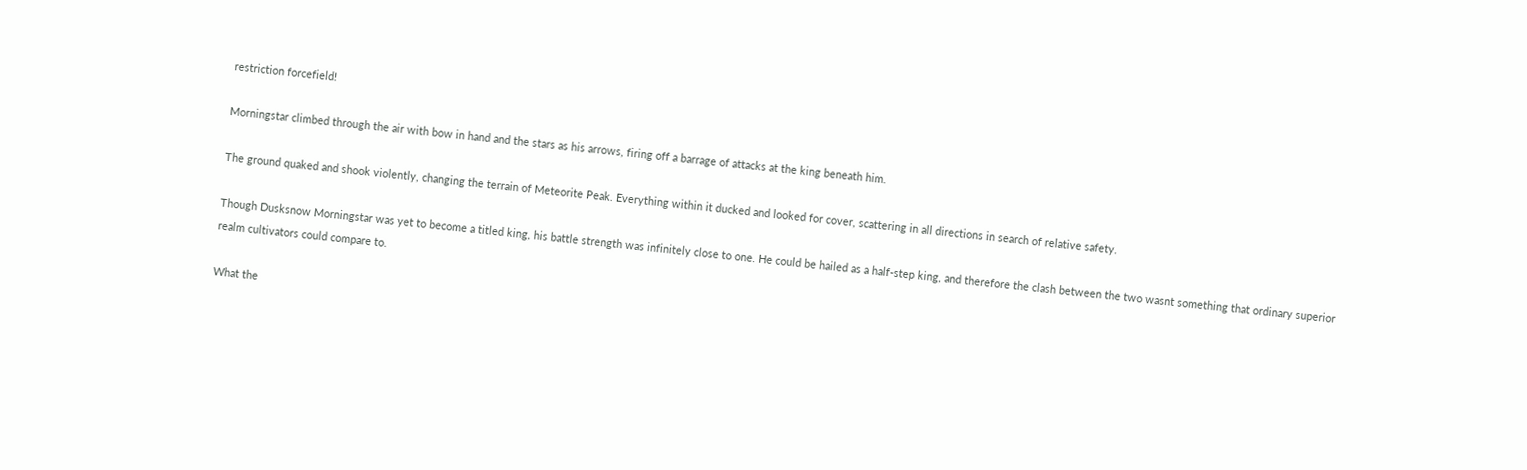restriction forcefield!

Morningstar climbed through the air with bow in hand and the stars as his arrows, firing off a barrage of attacks at the king beneath him.

The ground quaked and shook violently, changing the terrain of Meteorite Peak. Everything within it ducked and looked for cover, scattering in all directions in search of relative safety.

Though Dusksnow Morningstar was yet to become a titled king, his battle strength was infinitely close to one. He could be hailed as a half-step king, and therefore the clash between the two wasnt something that ordinary superior realm cultivators could compare to.

What the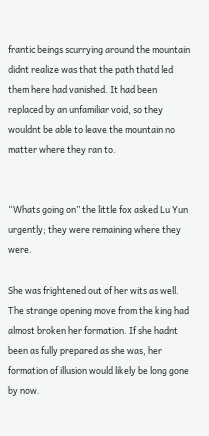frantic beings scurrying around the mountain didnt realize was that the path thatd led them here had vanished. It had been replaced by an unfamiliar void, so they wouldnt be able to leave the mountain no matter where they ran to.


“Whats going on” the little fox asked Lu Yun urgently; they were remaining where they were.

She was frightened out of her wits as well. The strange opening move from the king had almost broken her formation. If she hadnt been as fully prepared as she was, her formation of illusion would likely be long gone by now.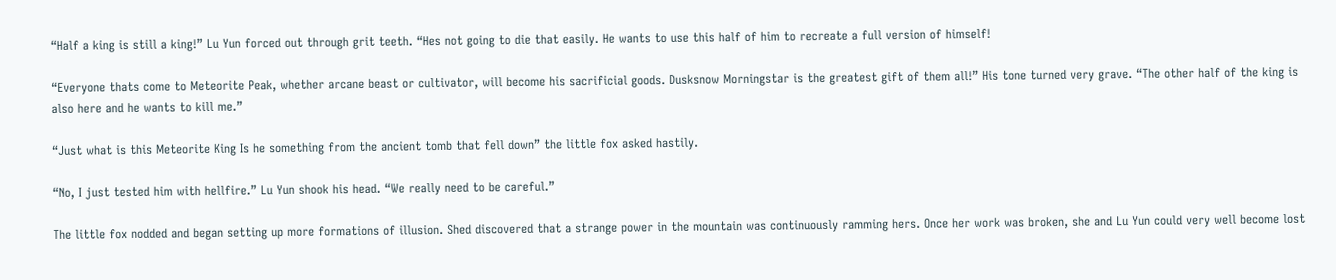“Half a king is still a king!” Lu Yun forced out through grit teeth. “Hes not going to die that easily. He wants to use this half of him to recreate a full version of himself!

“Everyone thats come to Meteorite Peak, whether arcane beast or cultivator, will become his sacrificial goods. Dusksnow Morningstar is the greatest gift of them all!” His tone turned very grave. “The other half of the king is also here and he wants to kill me.”

“Just what is this Meteorite King Is he something from the ancient tomb that fell down” the little fox asked hastily.

“No, I just tested him with hellfire.” Lu Yun shook his head. “We really need to be careful.”

The little fox nodded and began setting up more formations of illusion. Shed discovered that a strange power in the mountain was continuously ramming hers. Once her work was broken, she and Lu Yun could very well become lost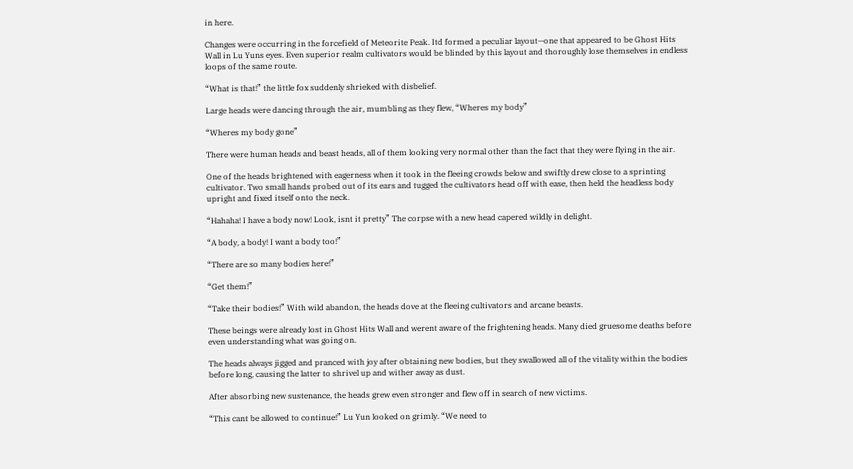in here.

Changes were occurring in the forcefield of Meteorite Peak. Itd formed a peculiar layout—one that appeared to be Ghost Hits Wall in Lu Yuns eyes. Even superior realm cultivators would be blinded by this layout and thoroughly lose themselves in endless loops of the same route.

“What is that!” the little fox suddenly shrieked with disbelief.

Large heads were dancing through the air, mumbling as they flew, “Wheres my body”

“Wheres my body gone”

There were human heads and beast heads, all of them looking very normal other than the fact that they were flying in the air.

One of the heads brightened with eagerness when it took in the fleeing crowds below and swiftly drew close to a sprinting cultivator. Two small hands probed out of its ears and tugged the cultivators head off with ease, then held the headless body upright and fixed itself onto the neck.

“Hahaha! I have a body now! Look, isnt it pretty” The corpse with a new head capered wildly in delight.

“A body, a body! I want a body too!”

“There are so many bodies here!”

“Get them!”

“Take their bodies!” With wild abandon, the heads dove at the fleeing cultivators and arcane beasts.

These beings were already lost in Ghost Hits Wall and werent aware of the frightening heads. Many died gruesome deaths before even understanding what was going on.

The heads always jigged and pranced with joy after obtaining new bodies, but they swallowed all of the vitality within the bodies before long, causing the latter to shrivel up and wither away as dust.

After absorbing new sustenance, the heads grew even stronger and flew off in search of new victims.

“This cant be allowed to continue!” Lu Yun looked on grimly. “We need to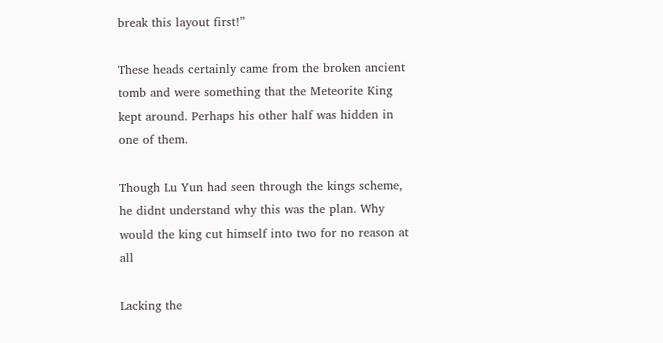break this layout first!”

These heads certainly came from the broken ancient tomb and were something that the Meteorite King kept around. Perhaps his other half was hidden in one of them.

Though Lu Yun had seen through the kings scheme, he didnt understand why this was the plan. Why would the king cut himself into two for no reason at all

Lacking the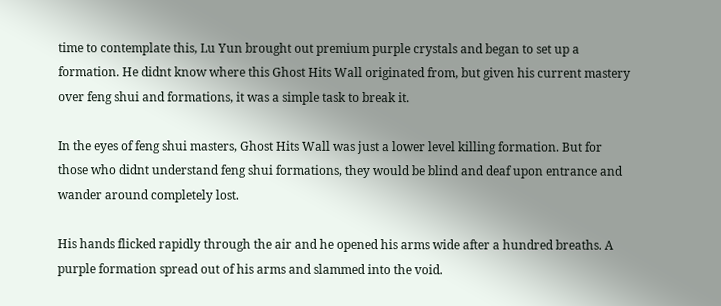time to contemplate this, Lu Yun brought out premium purple crystals and began to set up a formation. He didnt know where this Ghost Hits Wall originated from, but given his current mastery over feng shui and formations, it was a simple task to break it.

In the eyes of feng shui masters, Ghost Hits Wall was just a lower level killing formation. But for those who didnt understand feng shui formations, they would be blind and deaf upon entrance and wander around completely lost.

His hands flicked rapidly through the air and he opened his arms wide after a hundred breaths. A purple formation spread out of his arms and slammed into the void.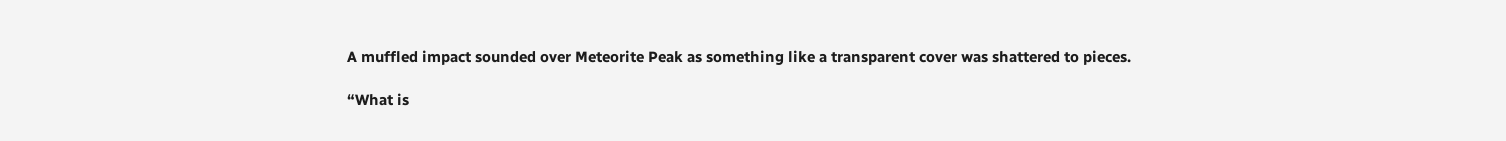A muffled impact sounded over Meteorite Peak as something like a transparent cover was shattered to pieces.

“What is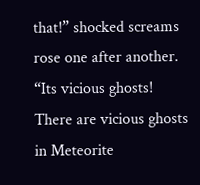that!” shocked screams rose one after another. “Its vicious ghosts! There are vicious ghosts in Meteorite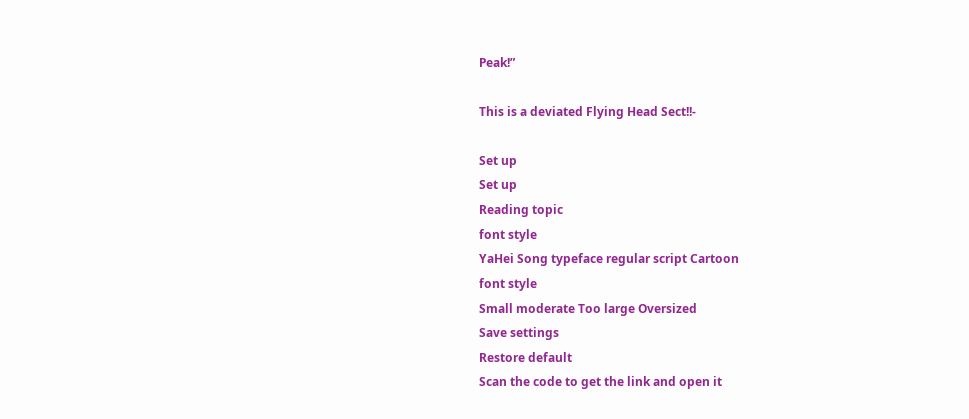Peak!”

This is a deviated Flying Head Sect!!-

Set up
Set up
Reading topic
font style
YaHei Song typeface regular script Cartoon
font style
Small moderate Too large Oversized
Save settings
Restore default
Scan the code to get the link and open it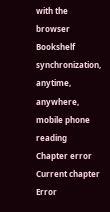with the browser
Bookshelf synchronization, anytime, anywhere, mobile phone reading
Chapter error
Current chapter
Error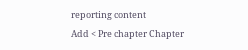reporting content
Add < Pre chapter Chapter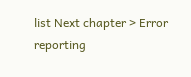list Next chapter > Error reporting